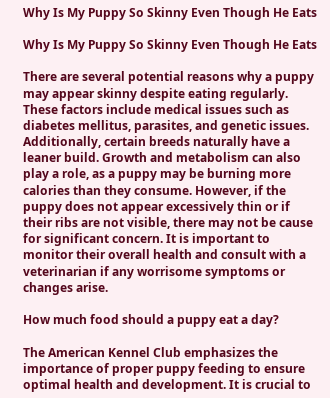Why Is My Puppy So Skinny Even Though He Eats

Why Is My Puppy So Skinny Even Though He Eats

There are several potential reasons why a puppy may appear skinny despite eating regularly. These factors include medical issues such as diabetes mellitus, parasites, and genetic issues. Additionally, certain breeds naturally have a leaner build. Growth and metabolism can also play a role, as a puppy may be burning more calories than they consume. However, if the puppy does not appear excessively thin or if their ribs are not visible, there may not be cause for significant concern. It is important to monitor their overall health and consult with a veterinarian if any worrisome symptoms or changes arise.

How much food should a puppy eat a day?

The American Kennel Club emphasizes the importance of proper puppy feeding to ensure optimal health and development. It is crucial to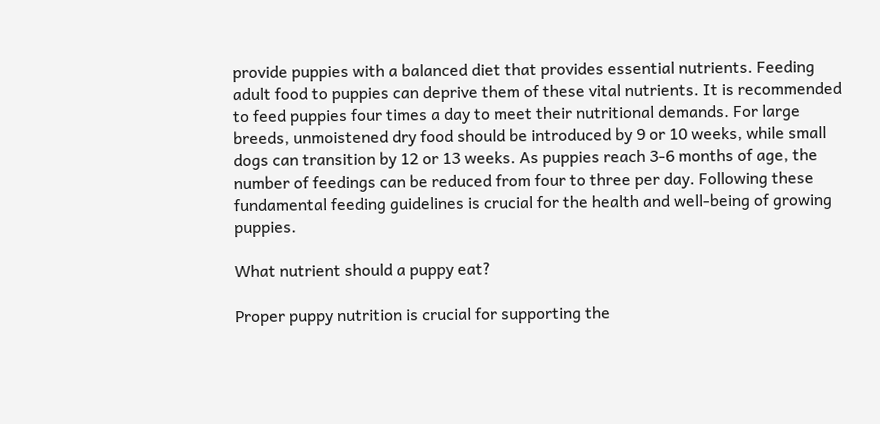provide puppies with a balanced diet that provides essential nutrients. Feeding adult food to puppies can deprive them of these vital nutrients. It is recommended to feed puppies four times a day to meet their nutritional demands. For large breeds, unmoistened dry food should be introduced by 9 or 10 weeks, while small dogs can transition by 12 or 13 weeks. As puppies reach 3-6 months of age, the number of feedings can be reduced from four to three per day. Following these fundamental feeding guidelines is crucial for the health and well-being of growing puppies.

What nutrient should a puppy eat?

Proper puppy nutrition is crucial for supporting the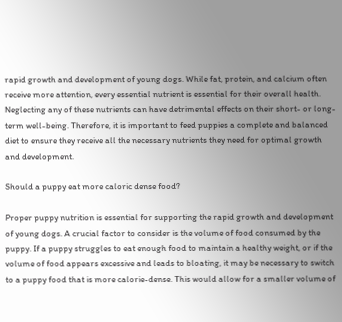rapid growth and development of young dogs. While fat, protein, and calcium often receive more attention, every essential nutrient is essential for their overall health. Neglecting any of these nutrients can have detrimental effects on their short- or long-term well-being. Therefore, it is important to feed puppies a complete and balanced diet to ensure they receive all the necessary nutrients they need for optimal growth and development.

Should a puppy eat more caloric dense food?

Proper puppy nutrition is essential for supporting the rapid growth and development of young dogs. A crucial factor to consider is the volume of food consumed by the puppy. If a puppy struggles to eat enough food to maintain a healthy weight, or if the volume of food appears excessive and leads to bloating, it may be necessary to switch to a puppy food that is more calorie-dense. This would allow for a smaller volume of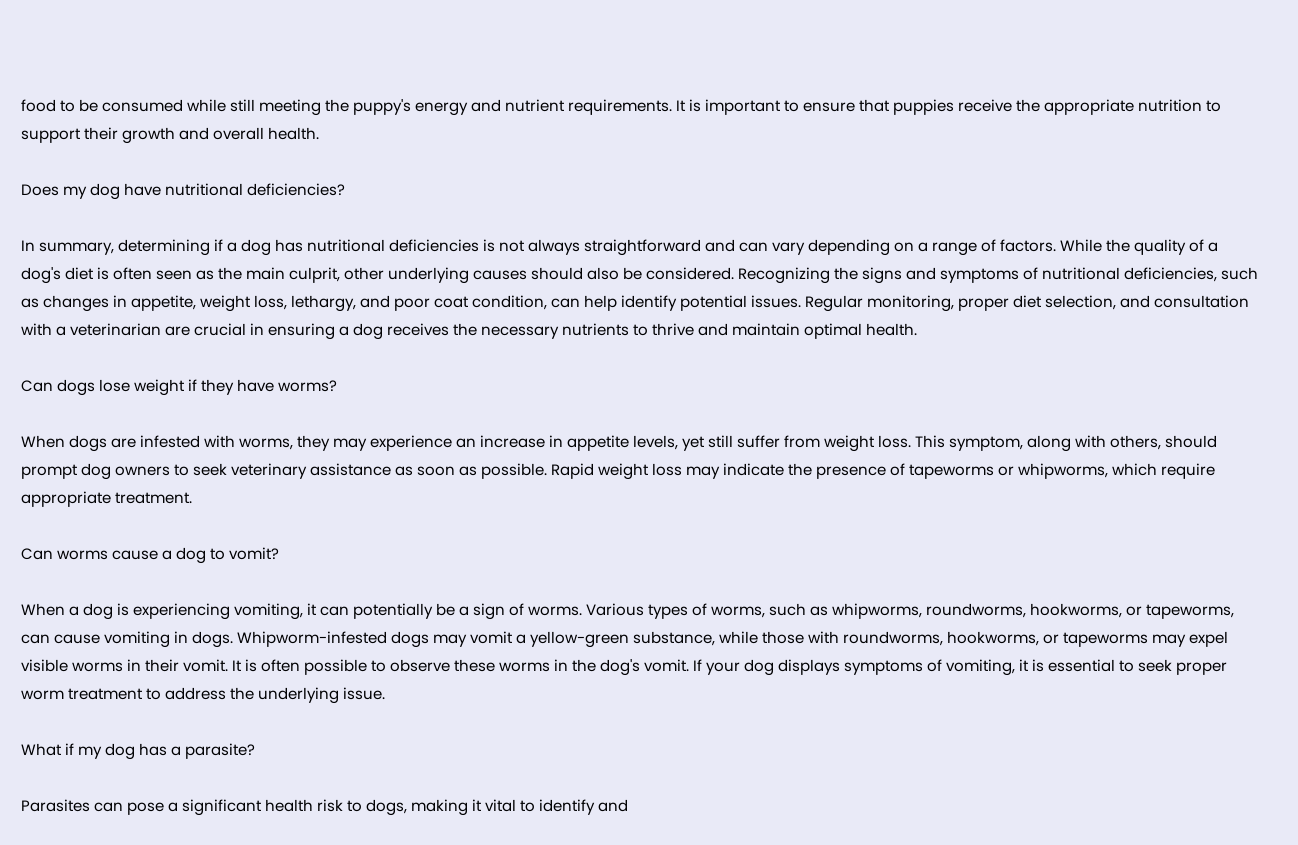food to be consumed while still meeting the puppy's energy and nutrient requirements. It is important to ensure that puppies receive the appropriate nutrition to support their growth and overall health.

Does my dog have nutritional deficiencies?

In summary, determining if a dog has nutritional deficiencies is not always straightforward and can vary depending on a range of factors. While the quality of a dog's diet is often seen as the main culprit, other underlying causes should also be considered. Recognizing the signs and symptoms of nutritional deficiencies, such as changes in appetite, weight loss, lethargy, and poor coat condition, can help identify potential issues. Regular monitoring, proper diet selection, and consultation with a veterinarian are crucial in ensuring a dog receives the necessary nutrients to thrive and maintain optimal health.

Can dogs lose weight if they have worms?

When dogs are infested with worms, they may experience an increase in appetite levels, yet still suffer from weight loss. This symptom, along with others, should prompt dog owners to seek veterinary assistance as soon as possible. Rapid weight loss may indicate the presence of tapeworms or whipworms, which require appropriate treatment.

Can worms cause a dog to vomit?

When a dog is experiencing vomiting, it can potentially be a sign of worms. Various types of worms, such as whipworms, roundworms, hookworms, or tapeworms, can cause vomiting in dogs. Whipworm-infested dogs may vomit a yellow-green substance, while those with roundworms, hookworms, or tapeworms may expel visible worms in their vomit. It is often possible to observe these worms in the dog's vomit. If your dog displays symptoms of vomiting, it is essential to seek proper worm treatment to address the underlying issue.

What if my dog has a parasite?

Parasites can pose a significant health risk to dogs, making it vital to identify and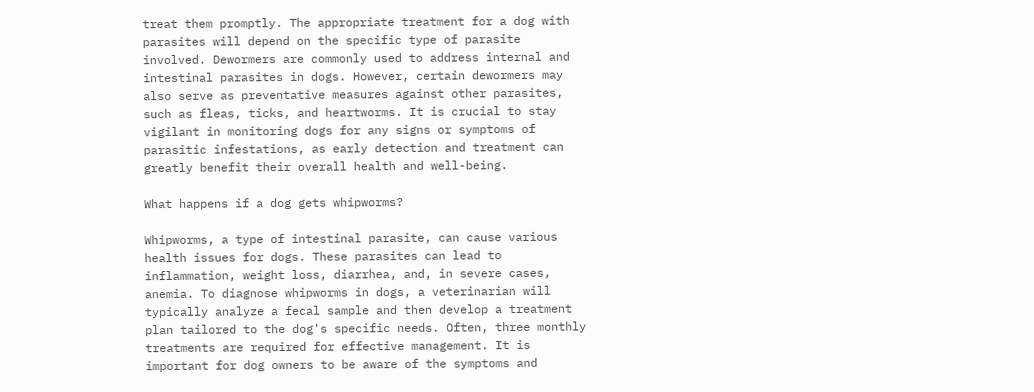treat them promptly. The appropriate treatment for a dog with parasites will depend on the specific type of parasite involved. Dewormers are commonly used to address internal and intestinal parasites in dogs. However, certain dewormers may also serve as preventative measures against other parasites, such as fleas, ticks, and heartworms. It is crucial to stay vigilant in monitoring dogs for any signs or symptoms of parasitic infestations, as early detection and treatment can greatly benefit their overall health and well-being.

What happens if a dog gets whipworms?

Whipworms, a type of intestinal parasite, can cause various health issues for dogs. These parasites can lead to inflammation, weight loss, diarrhea, and, in severe cases, anemia. To diagnose whipworms in dogs, a veterinarian will typically analyze a fecal sample and then develop a treatment plan tailored to the dog's specific needs. Often, three monthly treatments are required for effective management. It is important for dog owners to be aware of the symptoms and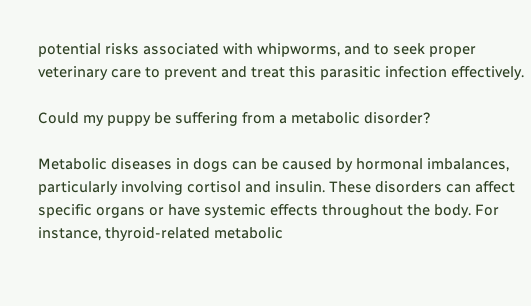potential risks associated with whipworms, and to seek proper veterinary care to prevent and treat this parasitic infection effectively.

Could my puppy be suffering from a metabolic disorder?

Metabolic diseases in dogs can be caused by hormonal imbalances, particularly involving cortisol and insulin. These disorders can affect specific organs or have systemic effects throughout the body. For instance, thyroid-related metabolic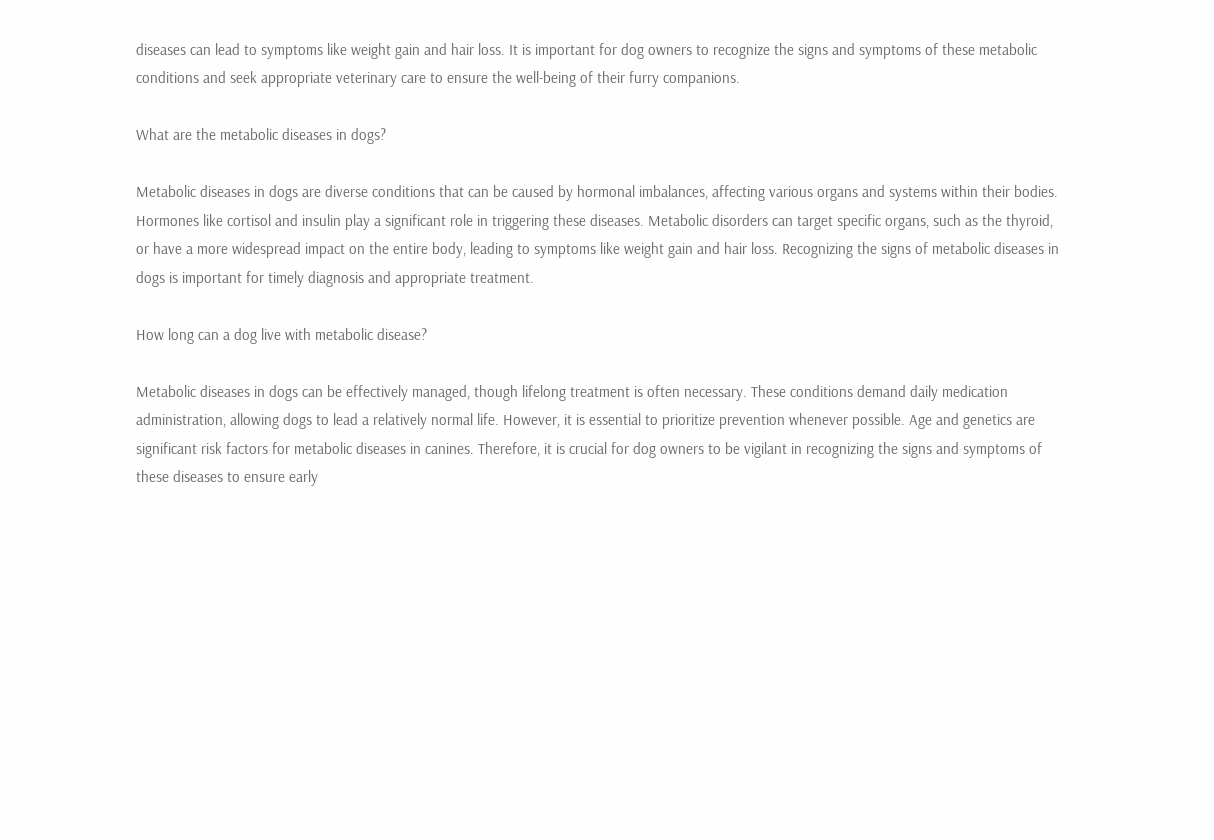diseases can lead to symptoms like weight gain and hair loss. It is important for dog owners to recognize the signs and symptoms of these metabolic conditions and seek appropriate veterinary care to ensure the well-being of their furry companions.

What are the metabolic diseases in dogs?

Metabolic diseases in dogs are diverse conditions that can be caused by hormonal imbalances, affecting various organs and systems within their bodies. Hormones like cortisol and insulin play a significant role in triggering these diseases. Metabolic disorders can target specific organs, such as the thyroid, or have a more widespread impact on the entire body, leading to symptoms like weight gain and hair loss. Recognizing the signs of metabolic diseases in dogs is important for timely diagnosis and appropriate treatment.

How long can a dog live with metabolic disease?

Metabolic diseases in dogs can be effectively managed, though lifelong treatment is often necessary. These conditions demand daily medication administration, allowing dogs to lead a relatively normal life. However, it is essential to prioritize prevention whenever possible. Age and genetics are significant risk factors for metabolic diseases in canines. Therefore, it is crucial for dog owners to be vigilant in recognizing the signs and symptoms of these diseases to ensure early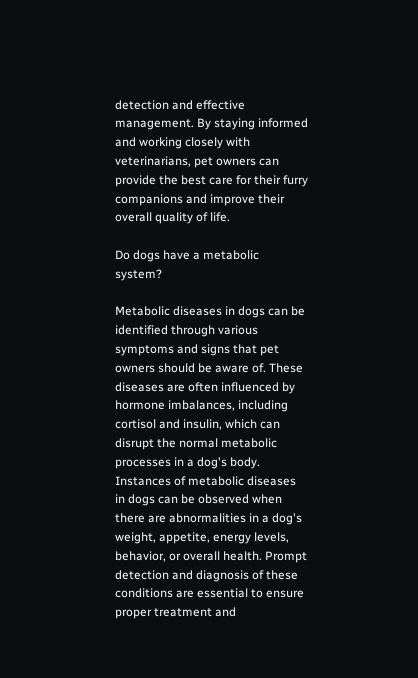detection and effective management. By staying informed and working closely with veterinarians, pet owners can provide the best care for their furry companions and improve their overall quality of life.

Do dogs have a metabolic system?

Metabolic diseases in dogs can be identified through various symptoms and signs that pet owners should be aware of. These diseases are often influenced by hormone imbalances, including cortisol and insulin, which can disrupt the normal metabolic processes in a dog's body. Instances of metabolic diseases in dogs can be observed when there are abnormalities in a dog's weight, appetite, energy levels, behavior, or overall health. Prompt detection and diagnosis of these conditions are essential to ensure proper treatment and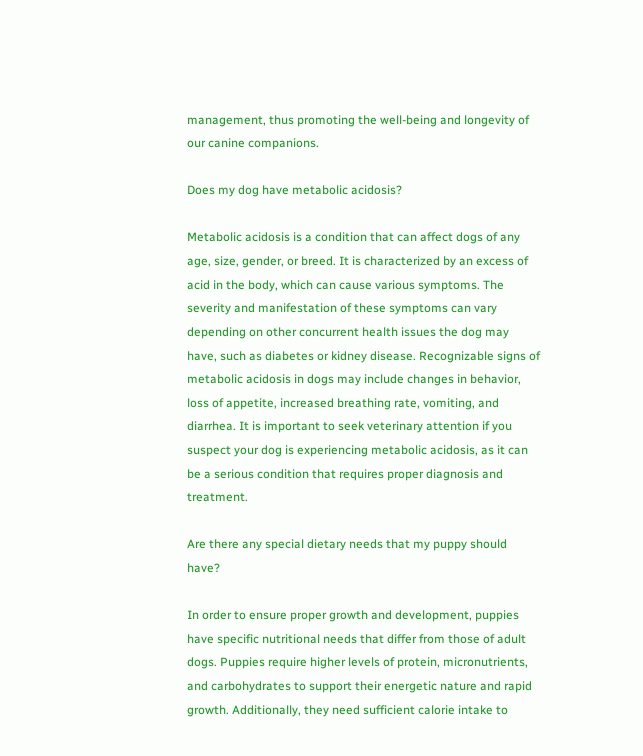management, thus promoting the well-being and longevity of our canine companions.

Does my dog have metabolic acidosis?

Metabolic acidosis is a condition that can affect dogs of any age, size, gender, or breed. It is characterized by an excess of acid in the body, which can cause various symptoms. The severity and manifestation of these symptoms can vary depending on other concurrent health issues the dog may have, such as diabetes or kidney disease. Recognizable signs of metabolic acidosis in dogs may include changes in behavior, loss of appetite, increased breathing rate, vomiting, and diarrhea. It is important to seek veterinary attention if you suspect your dog is experiencing metabolic acidosis, as it can be a serious condition that requires proper diagnosis and treatment.

Are there any special dietary needs that my puppy should have?

In order to ensure proper growth and development, puppies have specific nutritional needs that differ from those of adult dogs. Puppies require higher levels of protein, micronutrients, and carbohydrates to support their energetic nature and rapid growth. Additionally, they need sufficient calorie intake to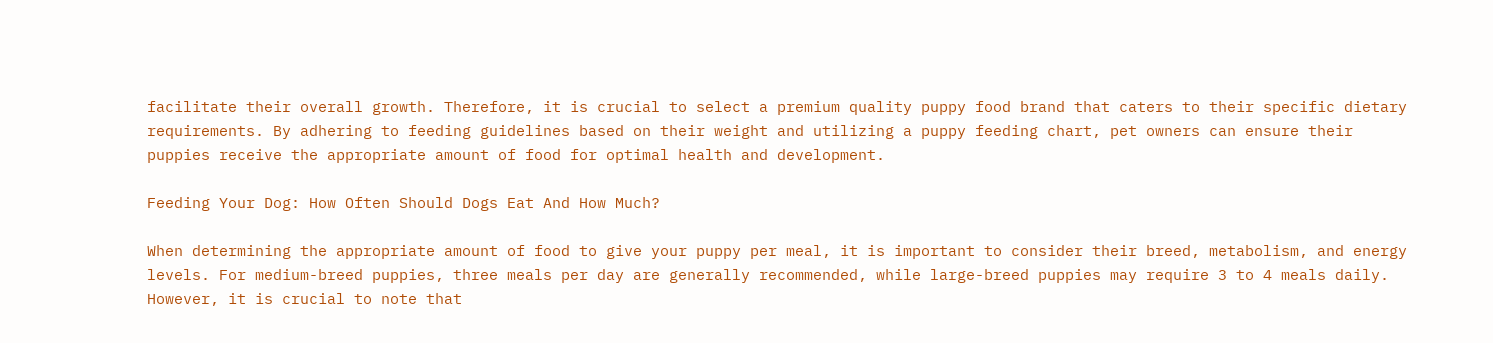facilitate their overall growth. Therefore, it is crucial to select a premium quality puppy food brand that caters to their specific dietary requirements. By adhering to feeding guidelines based on their weight and utilizing a puppy feeding chart, pet owners can ensure their puppies receive the appropriate amount of food for optimal health and development.

Feeding Your Dog: How Often Should Dogs Eat And How Much?

When determining the appropriate amount of food to give your puppy per meal, it is important to consider their breed, metabolism, and energy levels. For medium-breed puppies, three meals per day are generally recommended, while large-breed puppies may require 3 to 4 meals daily. However, it is crucial to note that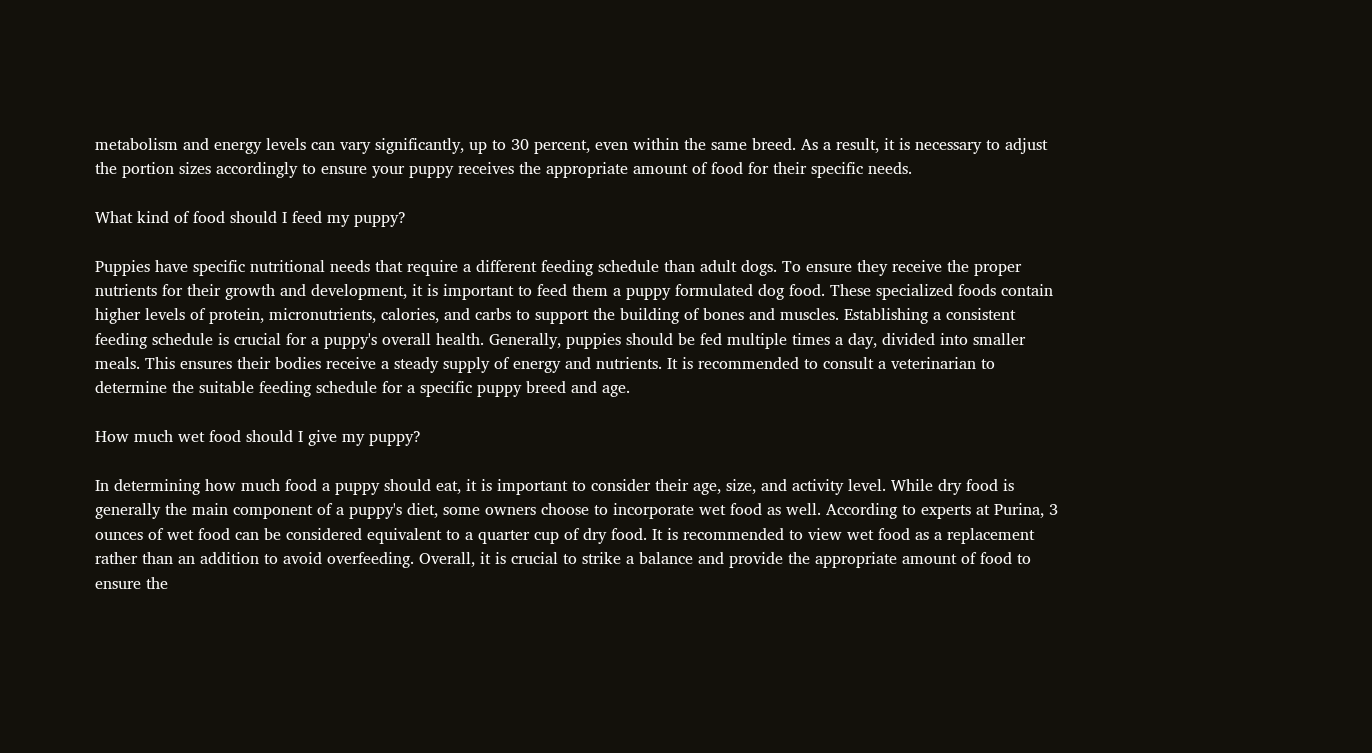metabolism and energy levels can vary significantly, up to 30 percent, even within the same breed. As a result, it is necessary to adjust the portion sizes accordingly to ensure your puppy receives the appropriate amount of food for their specific needs.

What kind of food should I feed my puppy?

Puppies have specific nutritional needs that require a different feeding schedule than adult dogs. To ensure they receive the proper nutrients for their growth and development, it is important to feed them a puppy formulated dog food. These specialized foods contain higher levels of protein, micronutrients, calories, and carbs to support the building of bones and muscles. Establishing a consistent feeding schedule is crucial for a puppy's overall health. Generally, puppies should be fed multiple times a day, divided into smaller meals. This ensures their bodies receive a steady supply of energy and nutrients. It is recommended to consult a veterinarian to determine the suitable feeding schedule for a specific puppy breed and age.

How much wet food should I give my puppy?

In determining how much food a puppy should eat, it is important to consider their age, size, and activity level. While dry food is generally the main component of a puppy's diet, some owners choose to incorporate wet food as well. According to experts at Purina, 3 ounces of wet food can be considered equivalent to a quarter cup of dry food. It is recommended to view wet food as a replacement rather than an addition to avoid overfeeding. Overall, it is crucial to strike a balance and provide the appropriate amount of food to ensure the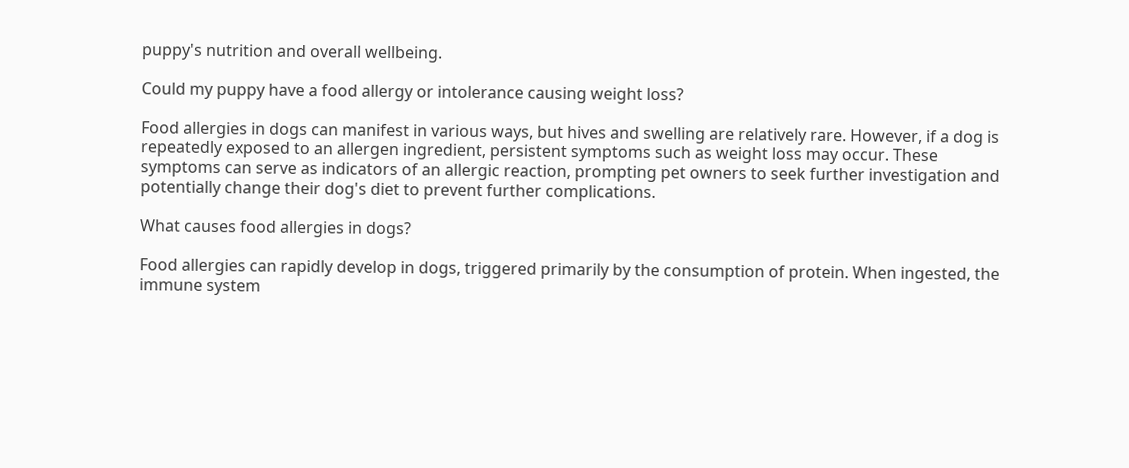puppy's nutrition and overall wellbeing.

Could my puppy have a food allergy or intolerance causing weight loss?

Food allergies in dogs can manifest in various ways, but hives and swelling are relatively rare. However, if a dog is repeatedly exposed to an allergen ingredient, persistent symptoms such as weight loss may occur. These symptoms can serve as indicators of an allergic reaction, prompting pet owners to seek further investigation and potentially change their dog's diet to prevent further complications.

What causes food allergies in dogs?

Food allergies can rapidly develop in dogs, triggered primarily by the consumption of protein. When ingested, the immune system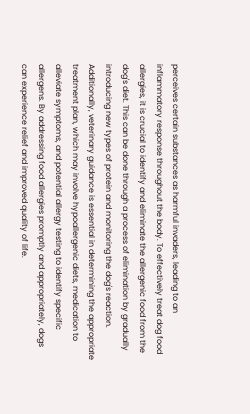perceives certain substances as harmful invaders, leading to an inflammatory response throughout the body. To effectively treat dog food allergies, it is crucial to identify and eliminate the allergenic food from the dog's diet. This can be done through a process of elimination by gradually introducing new types of protein and monitoring the dog's reaction. Additionally, veterinary guidance is essential in determining the appropriate treatment plan, which may involve hypoallergenic diets, medication to alleviate symptoms, and potential allergy testing to identify specific allergens. By addressing food allergies promptly and appropriately, dogs can experience relief and improved quality of life.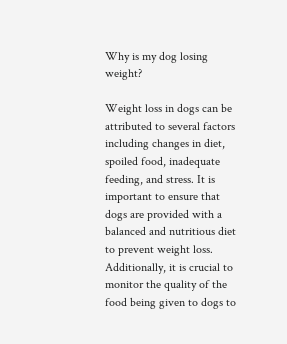Why is my dog losing weight?

Weight loss in dogs can be attributed to several factors including changes in diet, spoiled food, inadequate feeding, and stress. It is important to ensure that dogs are provided with a balanced and nutritious diet to prevent weight loss. Additionally, it is crucial to monitor the quality of the food being given to dogs to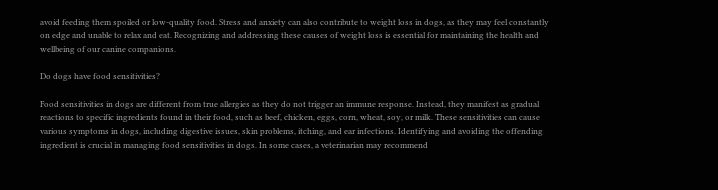avoid feeding them spoiled or low-quality food. Stress and anxiety can also contribute to weight loss in dogs, as they may feel constantly on edge and unable to relax and eat. Recognizing and addressing these causes of weight loss is essential for maintaining the health and wellbeing of our canine companions.

Do dogs have food sensitivities?

Food sensitivities in dogs are different from true allergies as they do not trigger an immune response. Instead, they manifest as gradual reactions to specific ingredients found in their food, such as beef, chicken, eggs, corn, wheat, soy, or milk. These sensitivities can cause various symptoms in dogs, including digestive issues, skin problems, itching, and ear infections. Identifying and avoiding the offending ingredient is crucial in managing food sensitivities in dogs. In some cases, a veterinarian may recommend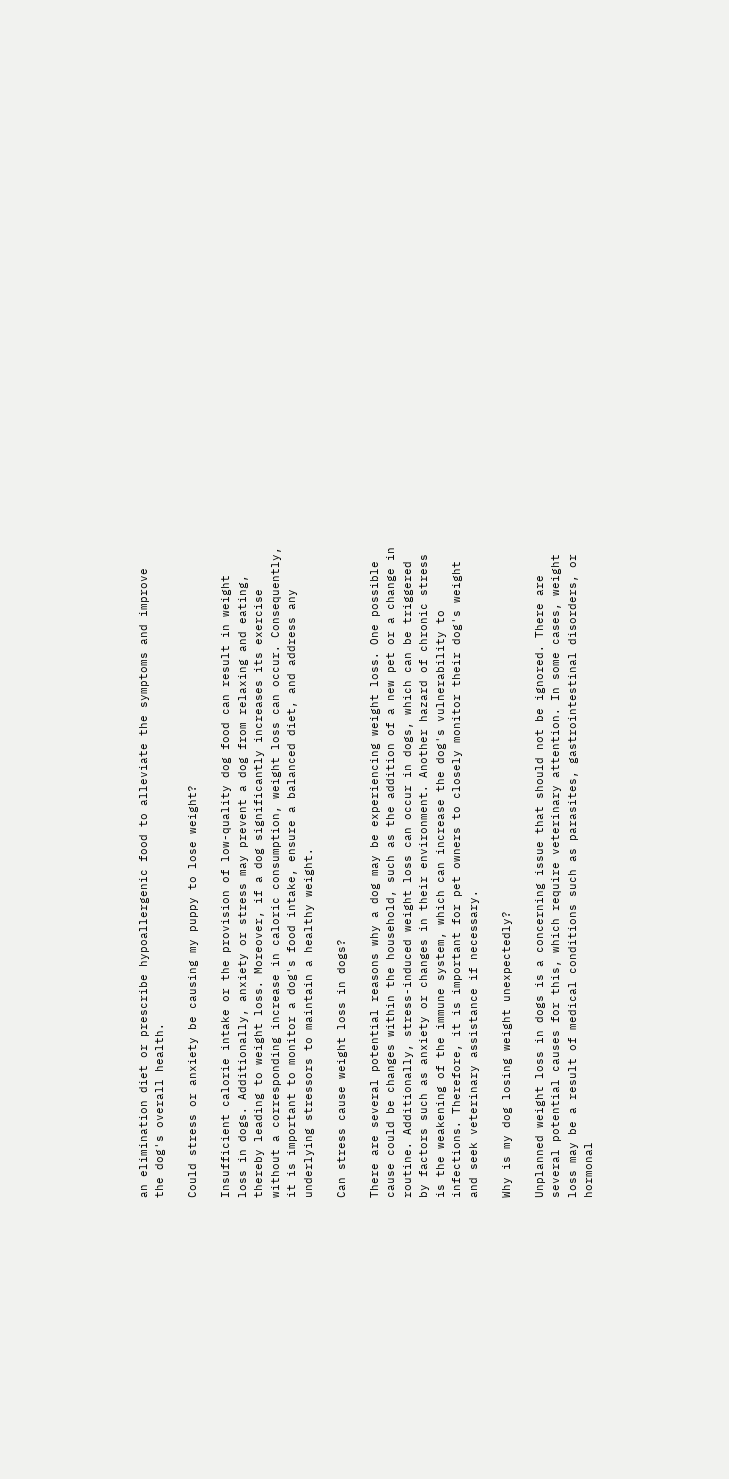an elimination diet or prescribe hypoallergenic food to alleviate the symptoms and improve the dog's overall health.

Could stress or anxiety be causing my puppy to lose weight?

Insufficient calorie intake or the provision of low-quality dog food can result in weight loss in dogs. Additionally, anxiety or stress may prevent a dog from relaxing and eating, thereby leading to weight loss. Moreover, if a dog significantly increases its exercise without a corresponding increase in caloric consumption, weight loss can occur. Consequently, it is important to monitor a dog's food intake, ensure a balanced diet, and address any underlying stressors to maintain a healthy weight.

Can stress cause weight loss in dogs?

There are several potential reasons why a dog may be experiencing weight loss. One possible cause could be changes within the household, such as the addition of a new pet or a change in routine. Additionally, stress-induced weight loss can occur in dogs, which can be triggered by factors such as anxiety or changes in their environment. Another hazard of chronic stress is the weakening of the immune system, which can increase the dog's vulnerability to infections. Therefore, it is important for pet owners to closely monitor their dog's weight and seek veterinary assistance if necessary.

Why is my dog losing weight unexpectedly?

Unplanned weight loss in dogs is a concerning issue that should not be ignored. There are several potential causes for this, which require veterinary attention. In some cases, weight loss may be a result of medical conditions such as parasites, gastrointestinal disorders, or hormonal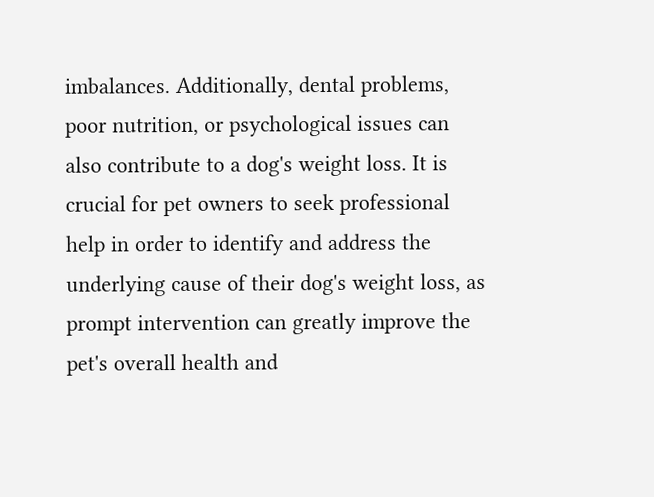imbalances. Additionally, dental problems, poor nutrition, or psychological issues can also contribute to a dog's weight loss. It is crucial for pet owners to seek professional help in order to identify and address the underlying cause of their dog's weight loss, as prompt intervention can greatly improve the pet's overall health and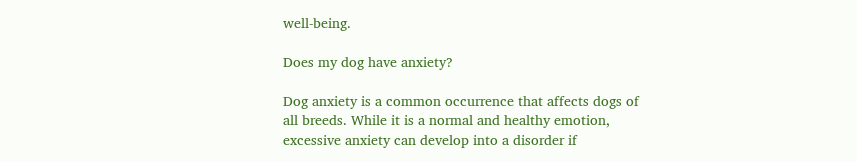well-being.

Does my dog have anxiety?

Dog anxiety is a common occurrence that affects dogs of all breeds. While it is a normal and healthy emotion, excessive anxiety can develop into a disorder if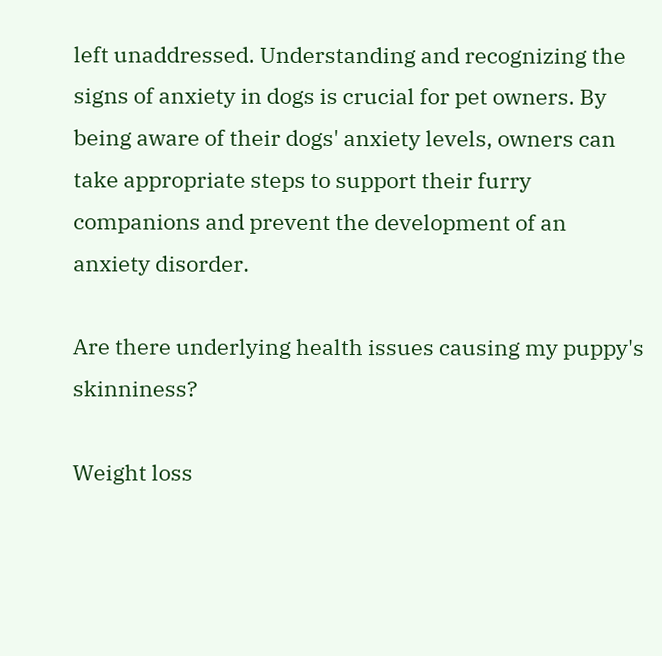left unaddressed. Understanding and recognizing the signs of anxiety in dogs is crucial for pet owners. By being aware of their dogs' anxiety levels, owners can take appropriate steps to support their furry companions and prevent the development of an anxiety disorder.

Are there underlying health issues causing my puppy's skinniness?

Weight loss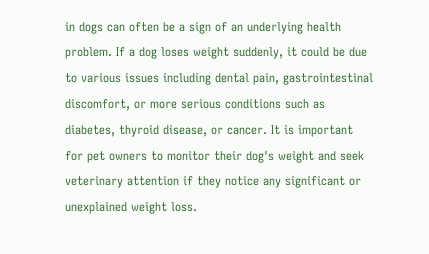in dogs can often be a sign of an underlying health problem. If a dog loses weight suddenly, it could be due to various issues including dental pain, gastrointestinal discomfort, or more serious conditions such as diabetes, thyroid disease, or cancer. It is important for pet owners to monitor their dog's weight and seek veterinary attention if they notice any significant or unexplained weight loss.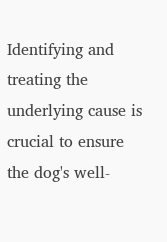Identifying and treating the underlying cause is crucial to ensure the dog's well-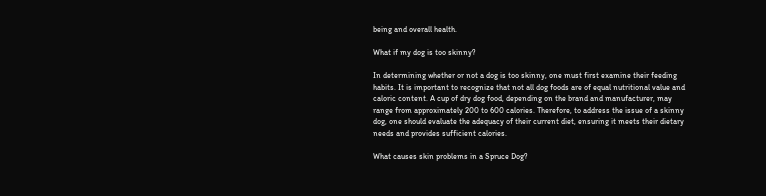being and overall health.

What if my dog is too skinny?

In determining whether or not a dog is too skinny, one must first examine their feeding habits. It is important to recognize that not all dog foods are of equal nutritional value and caloric content. A cup of dry dog food, depending on the brand and manufacturer, may range from approximately 200 to 600 calories. Therefore, to address the issue of a skinny dog, one should evaluate the adequacy of their current diet, ensuring it meets their dietary needs and provides sufficient calories.

What causes skin problems in a Spruce Dog?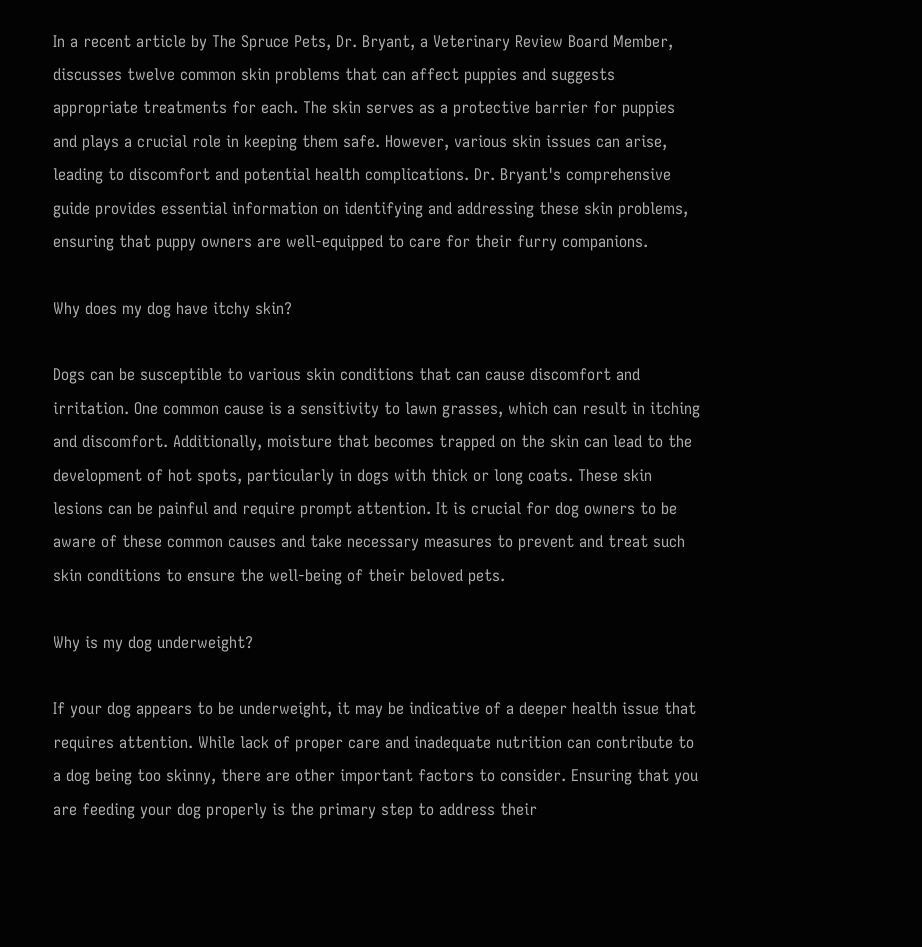In a recent article by The Spruce Pets, Dr. Bryant, a Veterinary Review Board Member, discusses twelve common skin problems that can affect puppies and suggests appropriate treatments for each. The skin serves as a protective barrier for puppies and plays a crucial role in keeping them safe. However, various skin issues can arise, leading to discomfort and potential health complications. Dr. Bryant's comprehensive guide provides essential information on identifying and addressing these skin problems, ensuring that puppy owners are well-equipped to care for their furry companions.

Why does my dog have itchy skin?

Dogs can be susceptible to various skin conditions that can cause discomfort and irritation. One common cause is a sensitivity to lawn grasses, which can result in itching and discomfort. Additionally, moisture that becomes trapped on the skin can lead to the development of hot spots, particularly in dogs with thick or long coats. These skin lesions can be painful and require prompt attention. It is crucial for dog owners to be aware of these common causes and take necessary measures to prevent and treat such skin conditions to ensure the well-being of their beloved pets.

Why is my dog underweight?

If your dog appears to be underweight, it may be indicative of a deeper health issue that requires attention. While lack of proper care and inadequate nutrition can contribute to a dog being too skinny, there are other important factors to consider. Ensuring that you are feeding your dog properly is the primary step to address their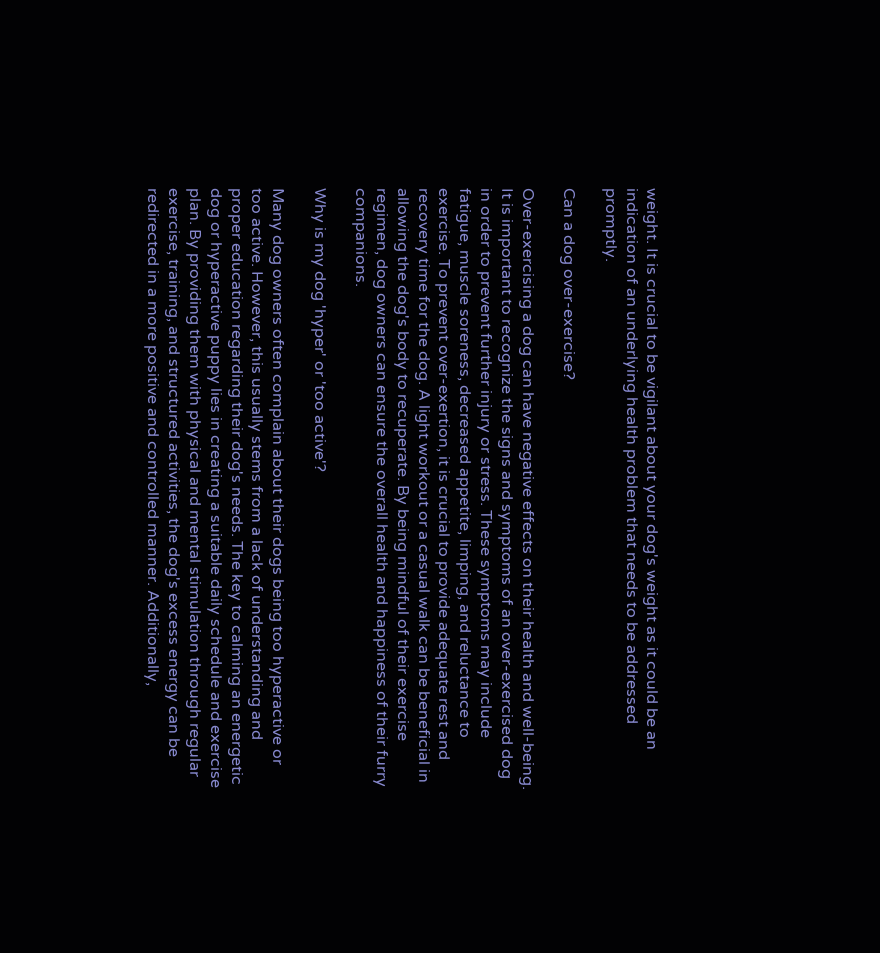weight. It is crucial to be vigilant about your dog's weight as it could be an indication of an underlying health problem that needs to be addressed promptly.

Can a dog over-exercise?

Over-exercising a dog can have negative effects on their health and well-being. It is important to recognize the signs and symptoms of an over-exercised dog in order to prevent further injury or stress. These symptoms may include fatigue, muscle soreness, decreased appetite, limping, and reluctance to exercise. To prevent over-exertion, it is crucial to provide adequate rest and recovery time for the dog. A light workout or a casual walk can be beneficial in allowing the dog's body to recuperate. By being mindful of their exercise regimen, dog owners can ensure the overall health and happiness of their furry companions.

Why is my dog 'hyper' or 'too active'?

Many dog owners often complain about their dogs being too hyperactive or too active. However, this usually stems from a lack of understanding and proper education regarding their dog's needs. The key to calming an energetic dog or hyperactive puppy lies in creating a suitable daily schedule and exercise plan. By providing them with physical and mental stimulation through regular exercise, training, and structured activities, the dog's excess energy can be redirected in a more positive and controlled manner. Additionally,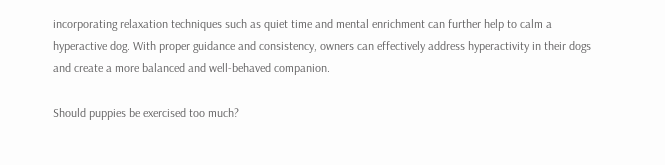incorporating relaxation techniques such as quiet time and mental enrichment can further help to calm a hyperactive dog. With proper guidance and consistency, owners can effectively address hyperactivity in their dogs and create a more balanced and well-behaved companion.

Should puppies be exercised too much?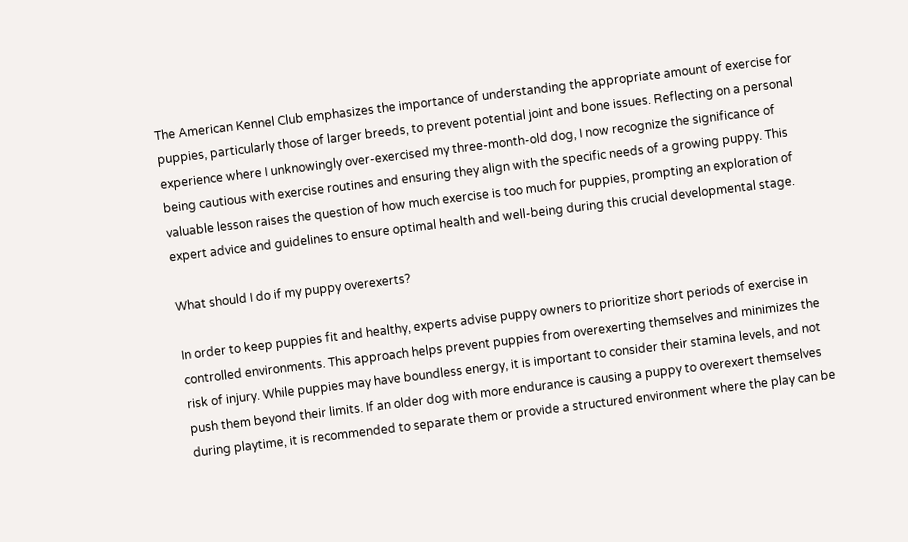The American Kennel Club emphasizes the importance of understanding the appropriate amount of exercise for puppies, particularly those of larger breeds, to prevent potential joint and bone issues. Reflecting on a personal experience where I unknowingly over-exercised my three-month-old dog, I now recognize the significance of being cautious with exercise routines and ensuring they align with the specific needs of a growing puppy. This valuable lesson raises the question of how much exercise is too much for puppies, prompting an exploration of expert advice and guidelines to ensure optimal health and well-being during this crucial developmental stage.

What should I do if my puppy overexerts?

In order to keep puppies fit and healthy, experts advise puppy owners to prioritize short periods of exercise in controlled environments. This approach helps prevent puppies from overexerting themselves and minimizes the risk of injury. While puppies may have boundless energy, it is important to consider their stamina levels, and not push them beyond their limits. If an older dog with more endurance is causing a puppy to overexert themselves during playtime, it is recommended to separate them or provide a structured environment where the play can be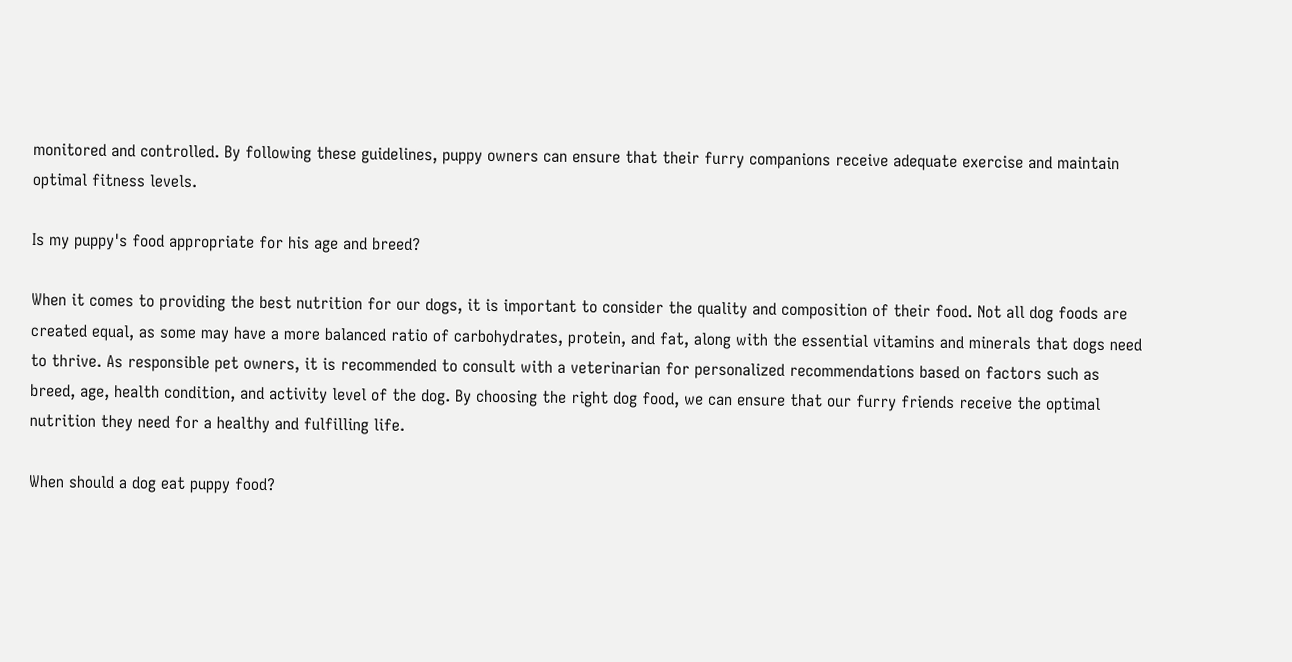monitored and controlled. By following these guidelines, puppy owners can ensure that their furry companions receive adequate exercise and maintain optimal fitness levels.

Is my puppy's food appropriate for his age and breed?

When it comes to providing the best nutrition for our dogs, it is important to consider the quality and composition of their food. Not all dog foods are created equal, as some may have a more balanced ratio of carbohydrates, protein, and fat, along with the essential vitamins and minerals that dogs need to thrive. As responsible pet owners, it is recommended to consult with a veterinarian for personalized recommendations based on factors such as breed, age, health condition, and activity level of the dog. By choosing the right dog food, we can ensure that our furry friends receive the optimal nutrition they need for a healthy and fulfilling life.

When should a dog eat puppy food?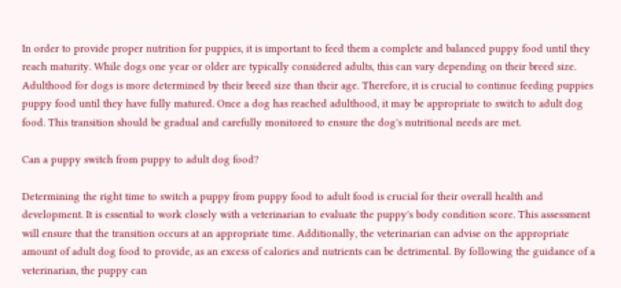In order to provide proper nutrition for puppies, it is important to feed them a complete and balanced puppy food until they reach maturity. While dogs one year or older are typically considered adults, this can vary depending on their breed size. Adulthood for dogs is more determined by their breed size than their age. Therefore, it is crucial to continue feeding puppies puppy food until they have fully matured. Once a dog has reached adulthood, it may be appropriate to switch to adult dog food. This transition should be gradual and carefully monitored to ensure the dog's nutritional needs are met.

Can a puppy switch from puppy to adult dog food?

Determining the right time to switch a puppy from puppy food to adult food is crucial for their overall health and development. It is essential to work closely with a veterinarian to evaluate the puppy's body condition score. This assessment will ensure that the transition occurs at an appropriate time. Additionally, the veterinarian can advise on the appropriate amount of adult dog food to provide, as an excess of calories and nutrients can be detrimental. By following the guidance of a veterinarian, the puppy can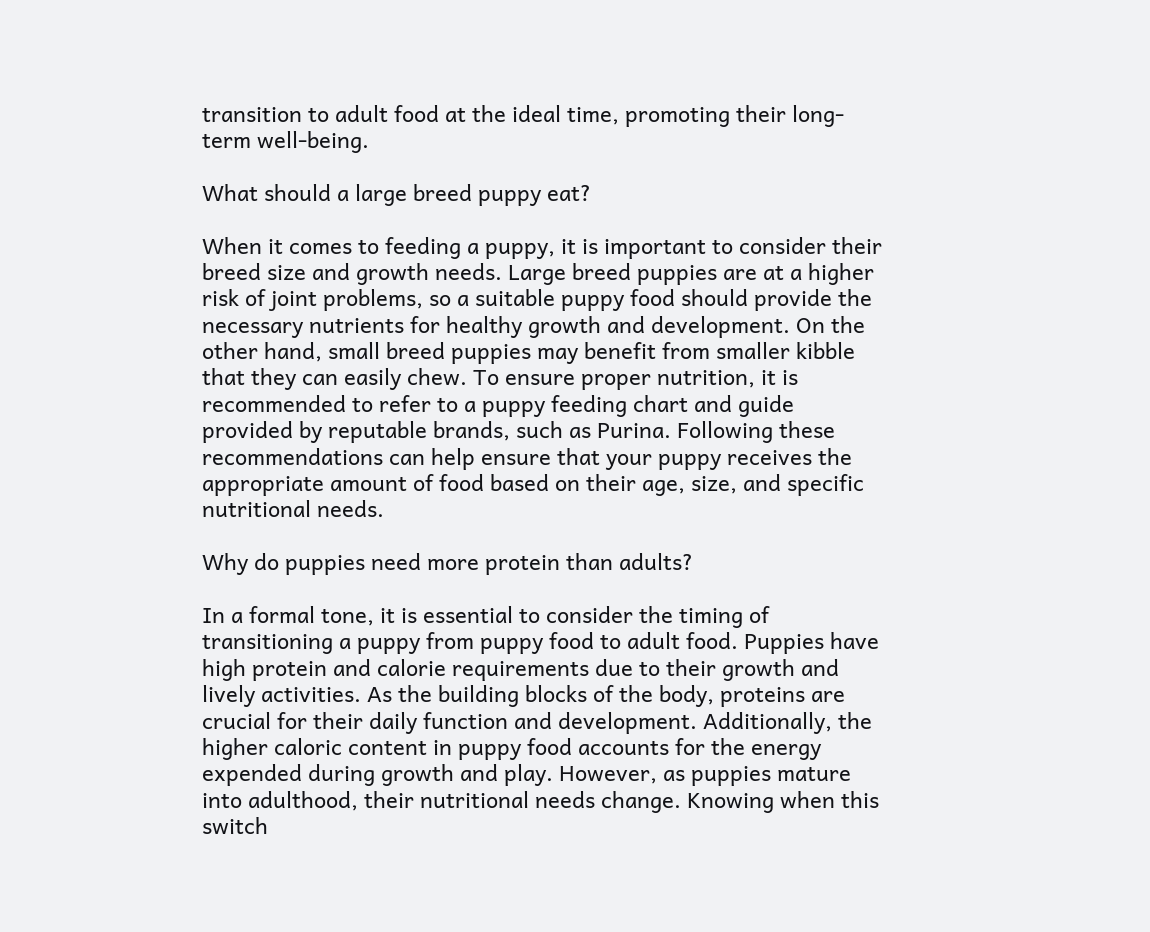transition to adult food at the ideal time, promoting their long-term well-being.

What should a large breed puppy eat?

When it comes to feeding a puppy, it is important to consider their breed size and growth needs. Large breed puppies are at a higher risk of joint problems, so a suitable puppy food should provide the necessary nutrients for healthy growth and development. On the other hand, small breed puppies may benefit from smaller kibble that they can easily chew. To ensure proper nutrition, it is recommended to refer to a puppy feeding chart and guide provided by reputable brands, such as Purina. Following these recommendations can help ensure that your puppy receives the appropriate amount of food based on their age, size, and specific nutritional needs.

Why do puppies need more protein than adults?

In a formal tone, it is essential to consider the timing of transitioning a puppy from puppy food to adult food. Puppies have high protein and calorie requirements due to their growth and lively activities. As the building blocks of the body, proteins are crucial for their daily function and development. Additionally, the higher caloric content in puppy food accounts for the energy expended during growth and play. However, as puppies mature into adulthood, their nutritional needs change. Knowing when this switch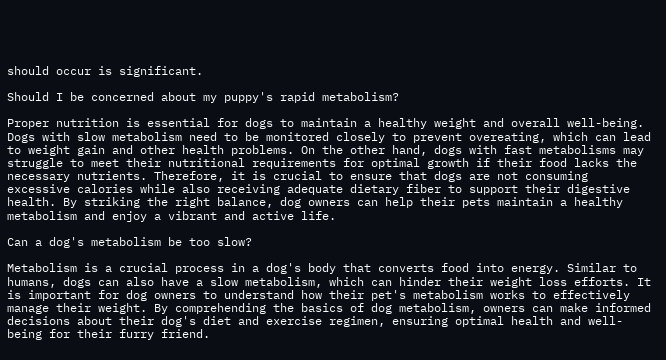should occur is significant.

Should I be concerned about my puppy's rapid metabolism?

Proper nutrition is essential for dogs to maintain a healthy weight and overall well-being. Dogs with slow metabolism need to be monitored closely to prevent overeating, which can lead to weight gain and other health problems. On the other hand, dogs with fast metabolisms may struggle to meet their nutritional requirements for optimal growth if their food lacks the necessary nutrients. Therefore, it is crucial to ensure that dogs are not consuming excessive calories while also receiving adequate dietary fiber to support their digestive health. By striking the right balance, dog owners can help their pets maintain a healthy metabolism and enjoy a vibrant and active life.

Can a dog's metabolism be too slow?

Metabolism is a crucial process in a dog's body that converts food into energy. Similar to humans, dogs can also have a slow metabolism, which can hinder their weight loss efforts. It is important for dog owners to understand how their pet's metabolism works to effectively manage their weight. By comprehending the basics of dog metabolism, owners can make informed decisions about their dog's diet and exercise regimen, ensuring optimal health and well-being for their furry friend.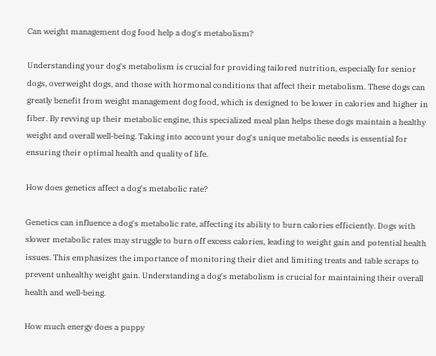Can weight management dog food help a dog's metabolism?

Understanding your dog's metabolism is crucial for providing tailored nutrition, especially for senior dogs, overweight dogs, and those with hormonal conditions that affect their metabolism. These dogs can greatly benefit from weight management dog food, which is designed to be lower in calories and higher in fiber. By revving up their metabolic engine, this specialized meal plan helps these dogs maintain a healthy weight and overall well-being. Taking into account your dog's unique metabolic needs is essential for ensuring their optimal health and quality of life.

How does genetics affect a dog's metabolic rate?

Genetics can influence a dog's metabolic rate, affecting its ability to burn calories efficiently. Dogs with slower metabolic rates may struggle to burn off excess calories, leading to weight gain and potential health issues. This emphasizes the importance of monitoring their diet and limiting treats and table scraps to prevent unhealthy weight gain. Understanding a dog's metabolism is crucial for maintaining their overall health and well-being.

How much energy does a puppy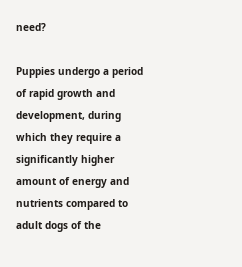need?

Puppies undergo a period of rapid growth and development, during which they require a significantly higher amount of energy and nutrients compared to adult dogs of the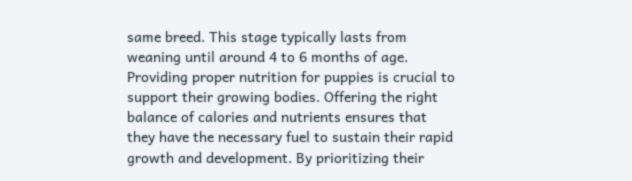same breed. This stage typically lasts from weaning until around 4 to 6 months of age. Providing proper nutrition for puppies is crucial to support their growing bodies. Offering the right balance of calories and nutrients ensures that they have the necessary fuel to sustain their rapid growth and development. By prioritizing their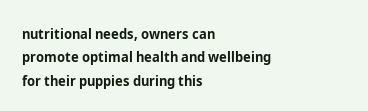nutritional needs, owners can promote optimal health and wellbeing for their puppies during this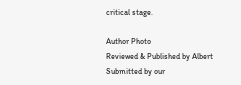critical stage.

Author Photo
Reviewed & Published by Albert
Submitted by our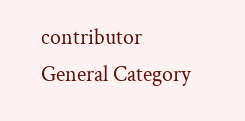contributor
General Category